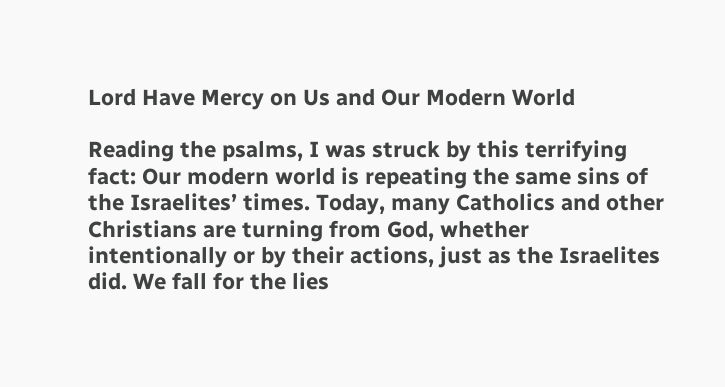Lord Have Mercy on Us and Our Modern World

Reading the psalms, I was struck by this terrifying fact: Our modern world is repeating the same sins of the Israelites’ times. Today, many Catholics and other Christians are turning from God, whether intentionally or by their actions, just as the Israelites did. We fall for the lies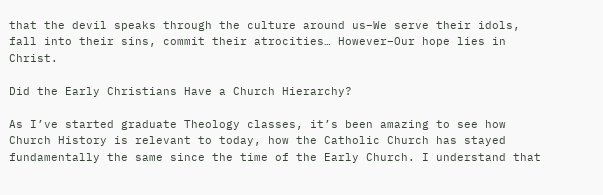that the devil speaks through the culture around us–We serve their idols, fall into their sins, commit their atrocities… However–Our hope lies in Christ.

Did the Early Christians Have a Church Hierarchy?

As I’ve started graduate Theology classes, it’s been amazing to see how Church History is relevant to today, how the Catholic Church has stayed fundamentally the same since the time of the Early Church. I understand that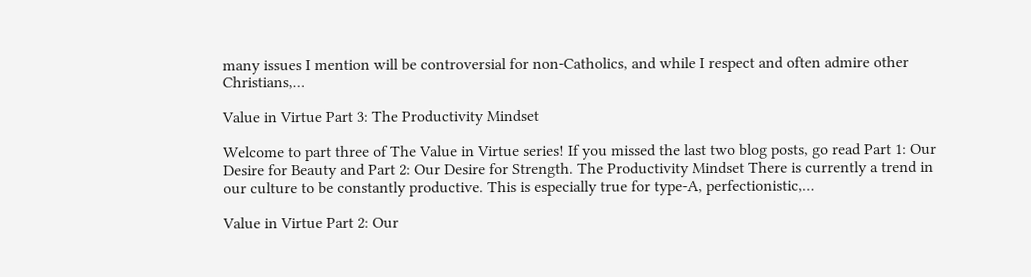many issues I mention will be controversial for non-Catholics, and while I respect and often admire other Christians,…

Value in Virtue Part 3: The Productivity Mindset

Welcome to part three of The Value in Virtue series! If you missed the last two blog posts, go read Part 1: Our Desire for Beauty and Part 2: Our Desire for Strength. The Productivity Mindset There is currently a trend in our culture to be constantly productive. This is especially true for type-A, perfectionistic,…

Value in Virtue Part 2: Our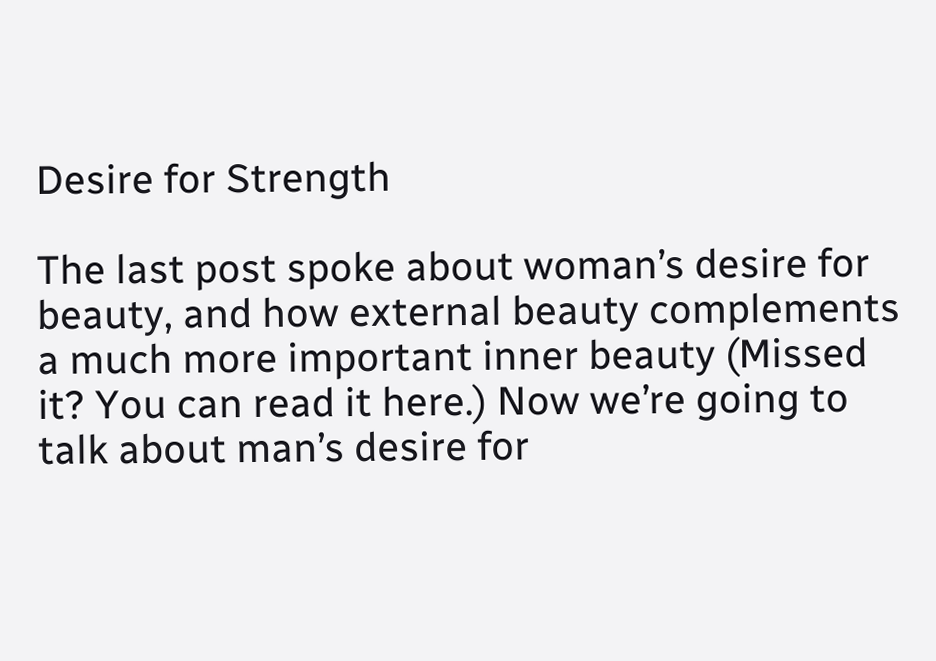Desire for Strength

The last post spoke about woman’s desire for beauty, and how external beauty complements a much more important inner beauty (Missed it? You can read it here.) Now we’re going to talk about man’s desire for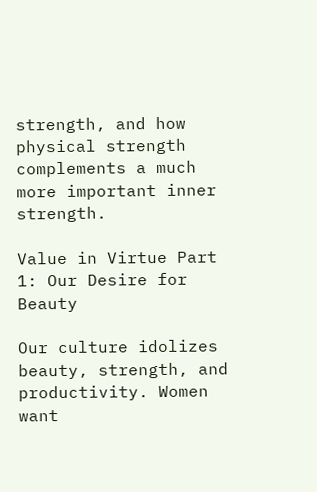strength, and how physical strength complements a much more important inner strength.

Value in Virtue Part 1: Our Desire for Beauty

Our culture idolizes beauty, strength, and productivity. Women want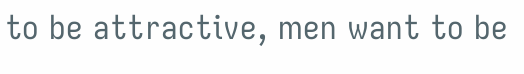to be attractive, men want to be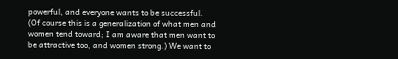powerful, and everyone wants to be successful. (Of course this is a generalization of what men and women tend toward; I am aware that men want to be attractive too, and women strong.) We want to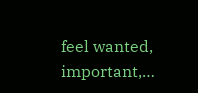feel wanted, important,…